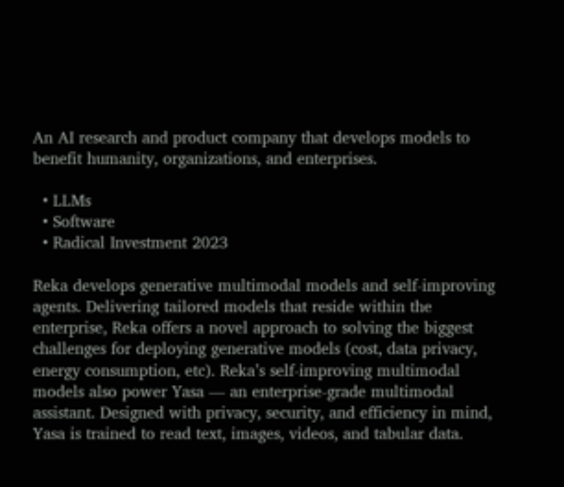An AI research and product company that develops models to benefit humanity, organizations, and enterprises.

  • LLMs
  • Software
  • Radical Investment 2023

Reka develops generative multimodal models and self-improving agents. Delivering tailored models that reside within the enterprise, Reka offers a novel approach to solving the biggest challenges for deploying generative models (cost, data privacy, energy consumption, etc). Reka’s self-improving multimodal models also power Yasa — an enterprise-grade multimodal assistant. Designed with privacy, security, and efficiency in mind, Yasa is trained to read text, images, videos, and tabular data.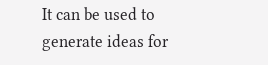It can be used to generate ideas for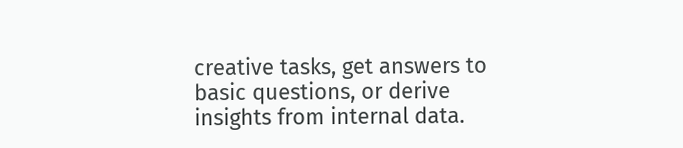creative tasks, get answers to basic questions, or derive insights from internal data.